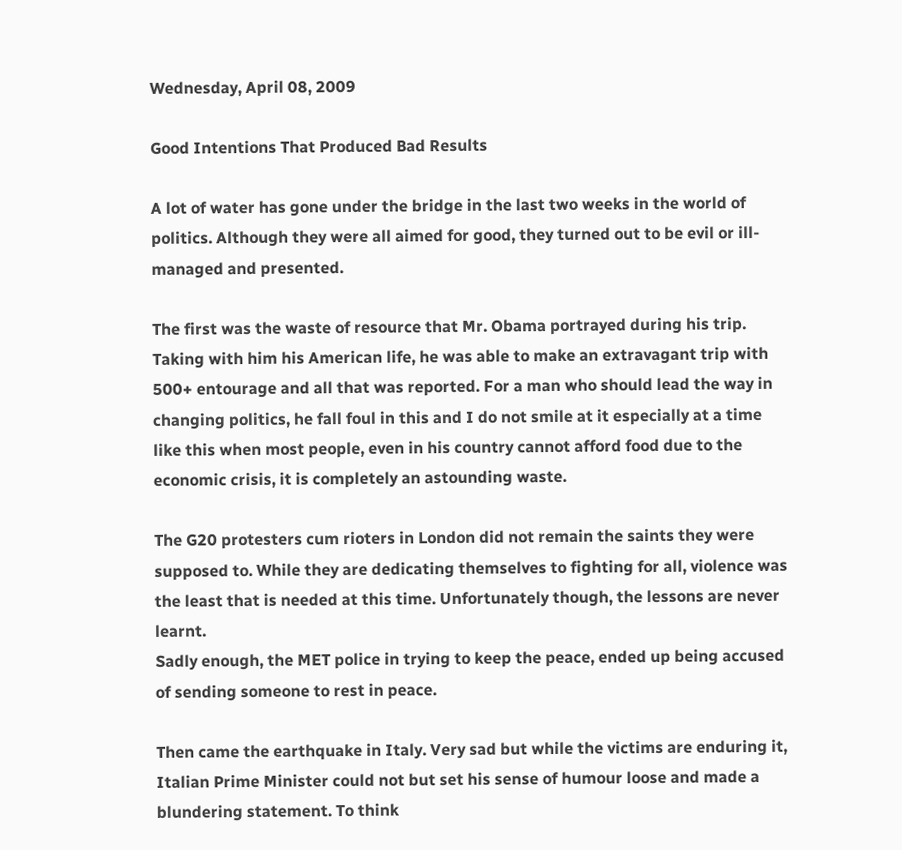Wednesday, April 08, 2009

Good Intentions That Produced Bad Results

A lot of water has gone under the bridge in the last two weeks in the world of politics. Although they were all aimed for good, they turned out to be evil or ill-managed and presented.

The first was the waste of resource that Mr. Obama portrayed during his trip. Taking with him his American life, he was able to make an extravagant trip with 500+ entourage and all that was reported. For a man who should lead the way in changing politics, he fall foul in this and I do not smile at it especially at a time like this when most people, even in his country cannot afford food due to the economic crisis, it is completely an astounding waste.

The G20 protesters cum rioters in London did not remain the saints they were supposed to. While they are dedicating themselves to fighting for all, violence was the least that is needed at this time. Unfortunately though, the lessons are never learnt.
Sadly enough, the MET police in trying to keep the peace, ended up being accused of sending someone to rest in peace.

Then came the earthquake in Italy. Very sad but while the victims are enduring it, Italian Prime Minister could not but set his sense of humour loose and made a blundering statement. To think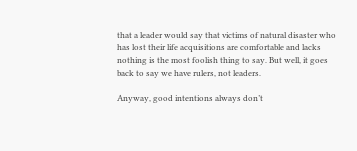that a leader would say that victims of natural disaster who has lost their life acquisitions are comfortable and lacks nothing is the most foolish thing to say. But well, it goes back to say we have rulers, not leaders.

Anyway, good intentions always don’t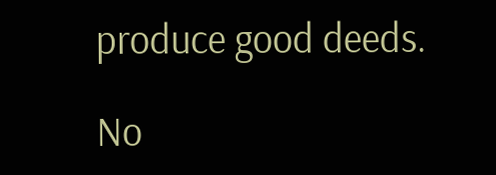produce good deeds.

No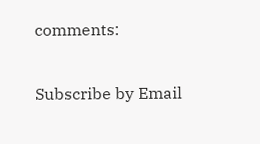comments:

Subscribe by Email